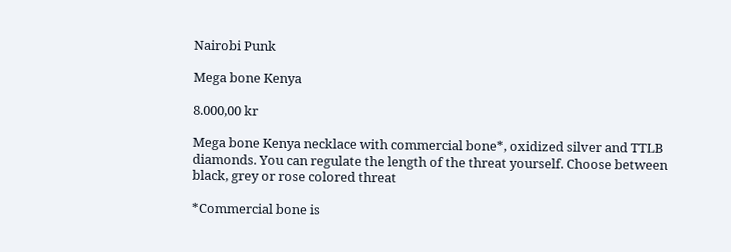Nairobi Punk

Mega bone Kenya

8.000,00 kr

Mega bone Kenya necklace with commercial bone*, oxidized silver and TTLB diamonds. You can regulate the length of the threat yourself. Choose between black, grey or rose colored threat

*Commercial bone is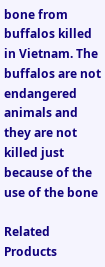bone from buffalos killed in Vietnam. The buffalos are not endangered animals and they are not killed just because of the use of the bone

Related Products